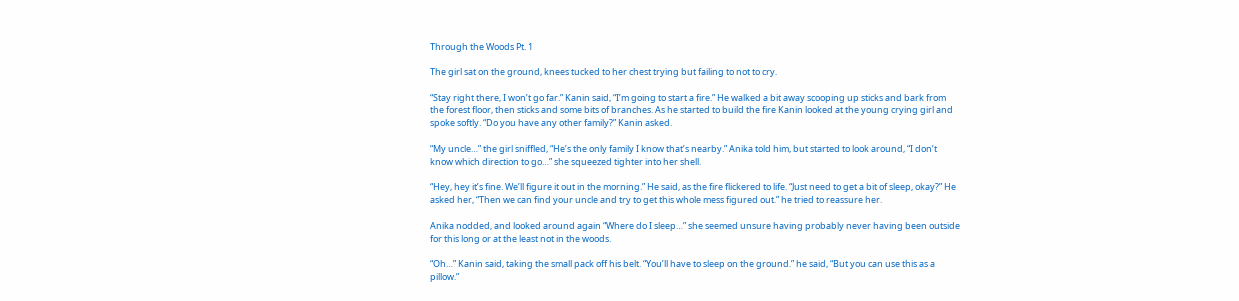Through the Woods Pt. 1

The girl sat on the ground, knees tucked to her chest trying but failing to not to cry.

“Stay right there, I won’t go far.” Kanin said, “I’m going to start a fire.” He walked a bit away scooping up sticks and bark from the forest floor, then sticks and some bits of branches. As he started to build the fire Kanin looked at the young crying girl and spoke softly. “Do you have any other family?” Kanin asked.

“My uncle…” the girl sniffled, “He’s the only family I know that’s nearby.” Anika told him, but started to look around, “I don’t know which direction to go…” she squeezed tighter into her shell.

“Hey, hey it’s fine. We’ll figure it out in the morning.” He said, as the fire flickered to life. “Just need to get a bit of sleep, okay?” He asked her, “Then we can find your uncle and try to get this whole mess figured out.” he tried to reassure her.

Anika nodded, and looked around again “Where do I sleep…” she seemed unsure having probably never having been outside for this long or at the least not in the woods.

“Oh…” Kanin said, taking the small pack off his belt. “You’ll have to sleep on the ground.” he said, “But you can use this as a pillow.”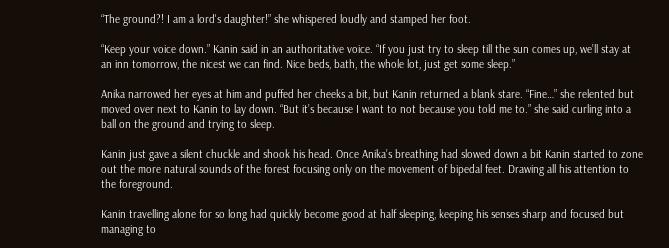“The ground?! I am a lord's daughter!” she whispered loudly and stamped her foot.

“Keep your voice down.” Kanin said in an authoritative voice. “If you just try to sleep till the sun comes up, we’ll stay at an inn tomorrow, the nicest we can find. Nice beds, bath, the whole lot, just get some sleep.”

Anika narrowed her eyes at him and puffed her cheeks a bit, but Kanin returned a blank stare. “Fine…” she relented but moved over next to Kanin to lay down. “But it’s because I want to not because you told me to.” she said curling into a ball on the ground and trying to sleep.

Kanin just gave a silent chuckle and shook his head. Once Anika’s breathing had slowed down a bit Kanin started to zone out the more natural sounds of the forest focusing only on the movement of bipedal feet. Drawing all his attention to the foreground.

Kanin travelling alone for so long had quickly become good at half sleeping, keeping his senses sharp and focused but managing to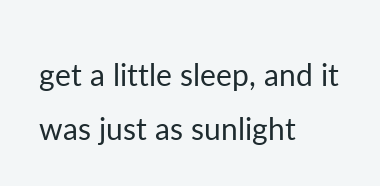get a little sleep, and it was just as sunlight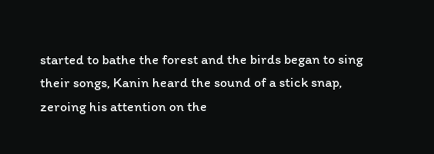started to bathe the forest and the birds began to sing their songs, Kanin heard the sound of a stick snap, zeroing his attention on the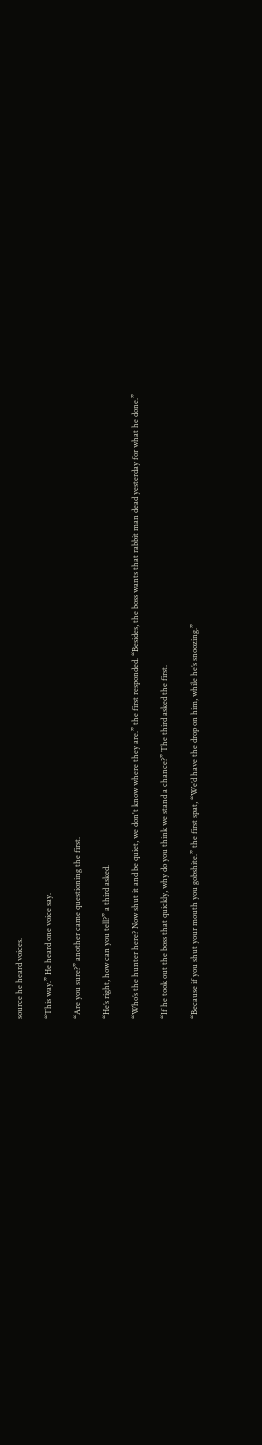source he heard voices.

“This way.” He heard one voice say.

“Are you sure?” another came questioning the first.

“He’s right, how can you tell?” a third asked.

“Who’s the hunter here? Now shut it and be quiet, we don't know where they are.” the first responded. “Besides, the boss wants that rabbit man dead yesterday for what he done.”

“If he took out the boss that quickly, why do you think we stand a chance?” The third asked the first.

“Because if you shut your mouth you gobshite.” the first spat, “We’d have the drop on him, while he’s snoozing.”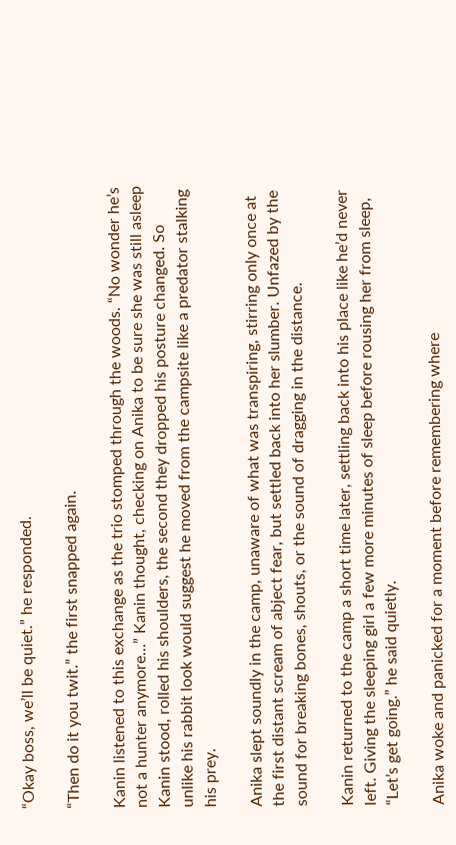“Okay boss, we’ll be quiet.” he responded.

“Then do it you twit.” the first snapped again.

Kanin listened to this exchange as the trio stomped through the woods. “No wonder he’s not a hunter anymore…” Kanin thought, checking on Anika to be sure she was still asleep Kanin stood, rolled his shoulders, the second they dropped his posture changed. So unlike his rabbit look would suggest he moved from the campsite like a predator stalking his prey.

Anika slept soundly in the camp, unaware of what was transpiring, stirring only once at the first distant scream of abject fear, but settled back into her slumber. Unfazed by the sound for breaking bones, shouts, or the sound of dragging in the distance.

Kanin returned to the camp a short time later, settling back into his place like he’d never left. Giving the sleeping girl a few more minutes of sleep before rousing her from sleep, “Let’s get going.” he said quietly.

Anika woke and panicked for a moment before remembering where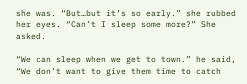she was. “But…but it’s so early.” she rubbed her eyes. “Can’t I sleep some more?” She asked.

“We can sleep when we get to town.” he said, “We don’t want to give them time to catch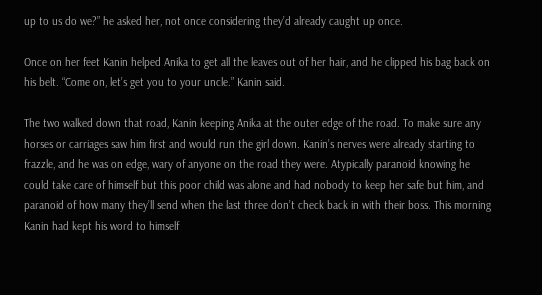up to us do we?” he asked her, not once considering they’d already caught up once.

Once on her feet Kanin helped Anika to get all the leaves out of her hair, and he clipped his bag back on his belt. “Come on, let’s get you to your uncle.” Kanin said.

The two walked down that road, Kanin keeping Anika at the outer edge of the road. To make sure any horses or carriages saw him first and would run the girl down. Kanin’s nerves were already starting to frazzle, and he was on edge, wary of anyone on the road they were. Atypically paranoid knowing he could take care of himself but this poor child was alone and had nobody to keep her safe but him, and paranoid of how many they’ll send when the last three don’t check back in with their boss. This morning Kanin had kept his word to himself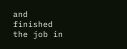and finished the job in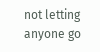not letting anyone go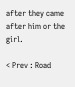after they came after him or the girl.

< Prev : Road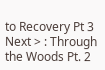to Recovery Pt 3 Next > : Through the Woods Pt. 2